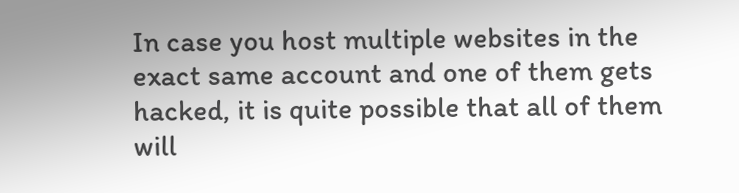In case you host multiple websites in the exact same account and one of them gets hacked, it is quite possible that all of them will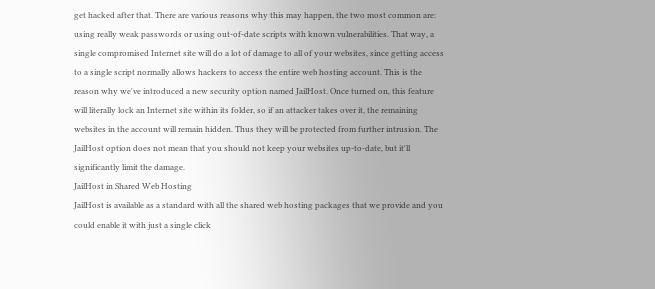get hacked after that. There are various reasons why this may happen, the two most common are: using really weak passwords or using out-of-date scripts with known vulnerabilities. That way, a single compromised Internet site will do a lot of damage to all of your websites, since getting access to a single script normally allows hackers to access the entire web hosting account. This is the reason why we've introduced a new security option named JailHost. Once turned on, this feature will literally lock an Internet site within its folder, so if an attacker takes over it, the remaining websites in the account will remain hidden. Thus they will be protected from further intrusion. The JailHost option does not mean that you should not keep your websites up-to-date, but it'll significantly limit the damage.
JailHost in Shared Web Hosting
JailHost is available as a standard with all the shared web hosting packages that we provide and you could enable it with just a single click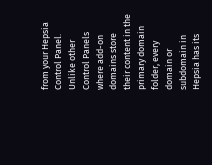from your Hepsia Control Panel. Unlike other Control Panels where add-on domains store their content in the primary domain folder, every domain or subdomain in Hepsia has its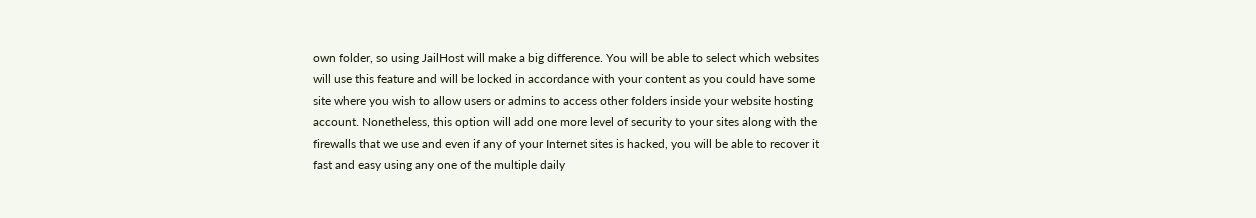own folder, so using JailHost will make a big difference. You will be able to select which websites will use this feature and will be locked in accordance with your content as you could have some site where you wish to allow users or admins to access other folders inside your website hosting account. Nonetheless, this option will add one more level of security to your sites along with the firewalls that we use and even if any of your Internet sites is hacked, you will be able to recover it fast and easy using any one of the multiple daily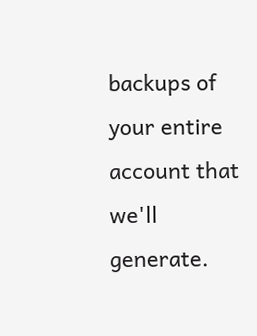backups of your entire account that we'll generate.